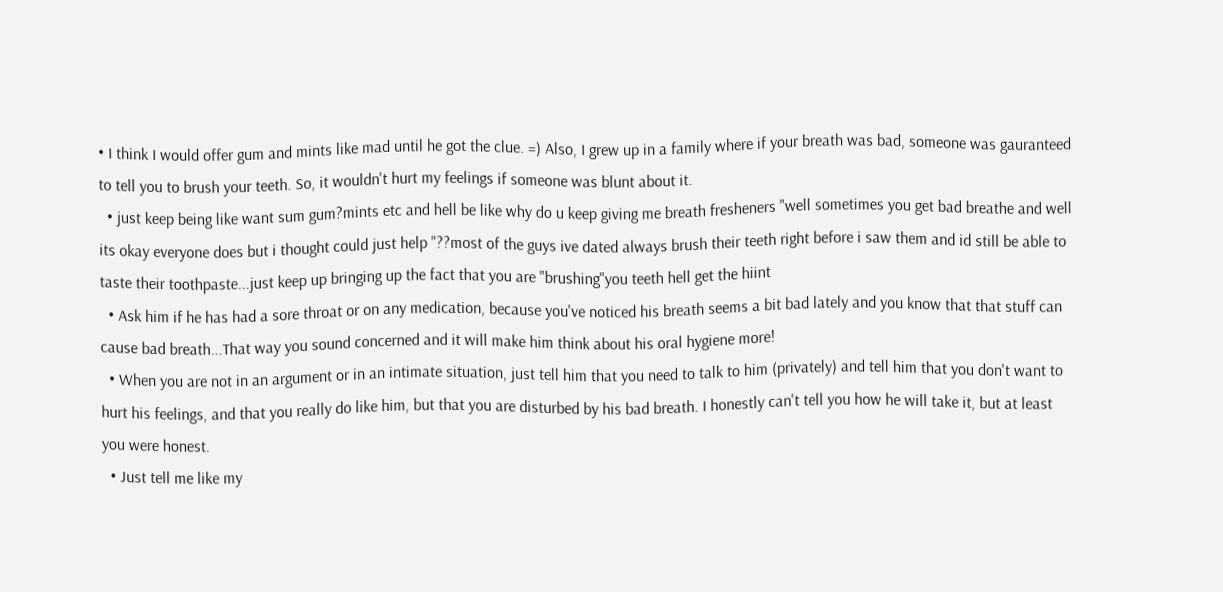• I think I would offer gum and mints like mad until he got the clue. =) Also, I grew up in a family where if your breath was bad, someone was gauranteed to tell you to brush your teeth. So, it wouldn't hurt my feelings if someone was blunt about it.
  • just keep being like want sum gum?mints etc and hell be like why do u keep giving me breath fresheners "well sometimes you get bad breathe and well its okay everyone does but i thought could just help "??most of the guys ive dated always brush their teeth right before i saw them and id still be able to taste their toothpaste...just keep up bringing up the fact that you are "brushing"you teeth hell get the hiint
  • Ask him if he has had a sore throat or on any medication, because you've noticed his breath seems a bit bad lately and you know that that stuff can cause bad breath...That way you sound concerned and it will make him think about his oral hygiene more!
  • When you are not in an argument or in an intimate situation, just tell him that you need to talk to him (privately) and tell him that you don't want to hurt his feelings, and that you really do like him, but that you are disturbed by his bad breath. I honestly can't tell you how he will take it, but at least you were honest.
  • Just tell me like my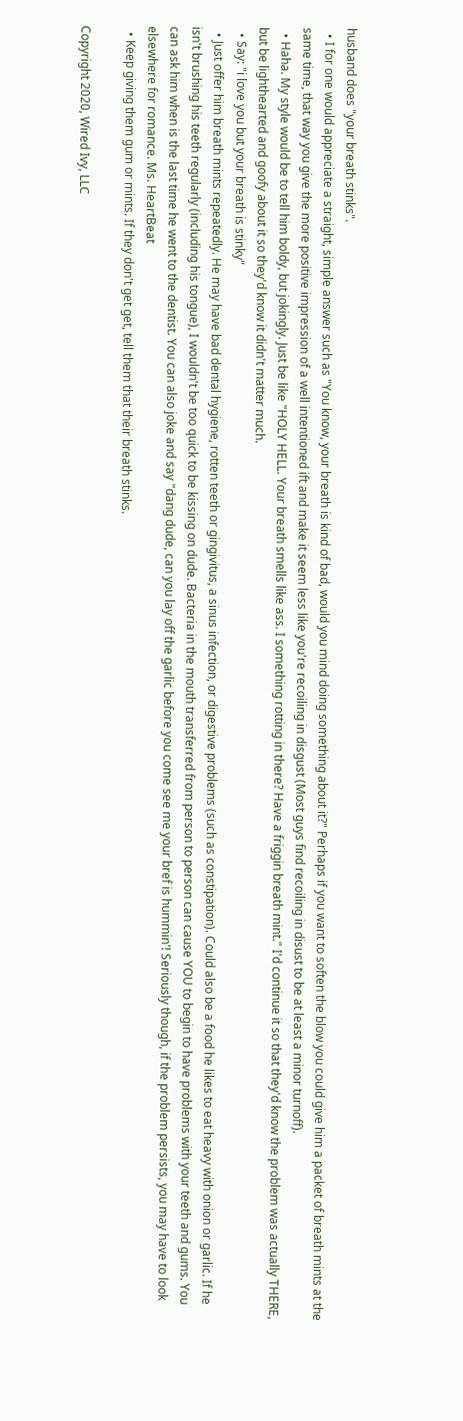husband does "your breath stinks".
  • I for one would appreciate a straight, simple answer such as "You know, your breath is kind of bad, would you mind doing something about it?" Perhaps if you want to soften the blow you could give him a packet of breath mints at the same time, that way you give the more positive impression of a well intentioned ift and make it seem less like you're recoiling in disgust (Most guys find recoiling in disust to be at least a minor turnoff).
  • Haha. My style would be to tell him boldy, but jokingly. Just be like "HOLY HELL. Your breath smells like ass. I something rotting in there? Have a friggin breath mint." I'd continue it so that they'd know the problem was actually THERE, but be lighthearted and goofy about it so they'd know it didn't matter much.
  • Say: "i love you but your breath is stinky"
  • Just offer him breath mints repeatedly. He may have bad dental hygiene, rotten teeth or gingivitus, a sinus infection, or digestive problems (such as constipation). Could also be a food he likes to eat heavy with onion or garlic. If he isn't brushing his teeth regularly (including his tongue), I wouldn't be too quick to be kissing on dude. Bacteria in the mouth transferred from person to person can cause YOU to begin to have problems with your teeth and gums. You can ask him when is the last time he went to the dentist. You can also joke and say "dang dude, can you lay off the garlic before you come see me your bref is hummin'! Seriously though, if the problem persists, you may have to look elsewhere for romance. Ms. HeartBeat
  • Keep giving them gum or mints. If they don't get get, tell them that their breath stinks.

Copyright 2020, Wired Ivy, LLC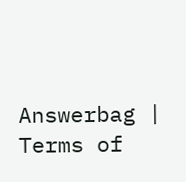Answerbag | Terms of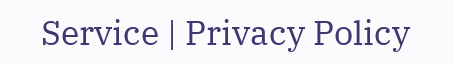Service | Privacy Policy